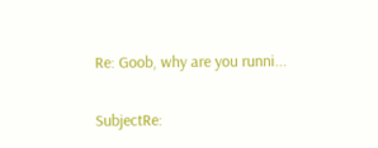Re: Goob, why are you runni...

SubjectRe: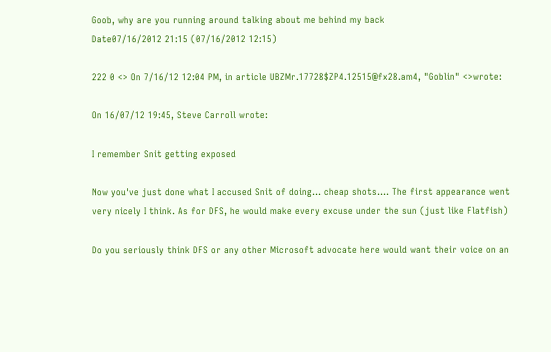Goob, why are you running around talking about me behind my back
Date07/16/2012 21:15 (07/16/2012 12:15)

222 0 <> On 7/16/12 12:04 PM, in article UBZMr.17728$ZP4.12515@fx28.am4, "Goblin" <>wrote:

On 16/07/12 19:45, Steve Carroll wrote:

I remember Snit getting exposed

Now you've just done what I accused Snit of doing... cheap shots.... The first appearance went very nicely I think. As for DFS, he would make every excuse under the sun (just like Flatfish)

Do you seriously think DFS or any other Microsoft advocate here would want their voice on an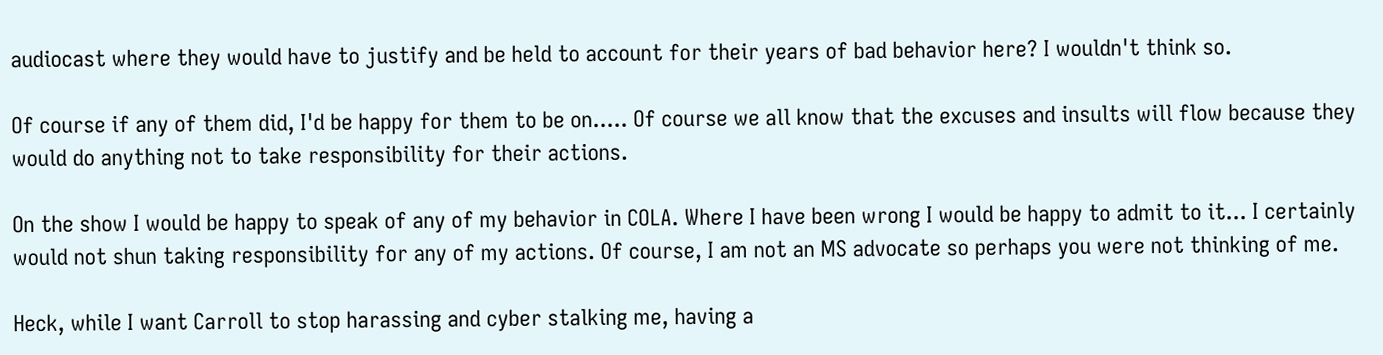audiocast where they would have to justify and be held to account for their years of bad behavior here? I wouldn't think so.

Of course if any of them did, I'd be happy for them to be on..... Of course we all know that the excuses and insults will flow because they would do anything not to take responsibility for their actions.

On the show I would be happy to speak of any of my behavior in COLA. Where I have been wrong I would be happy to admit to it... I certainly would not shun taking responsibility for any of my actions. Of course, I am not an MS advocate so perhaps you were not thinking of me.

Heck, while I want Carroll to stop harassing and cyber stalking me, having a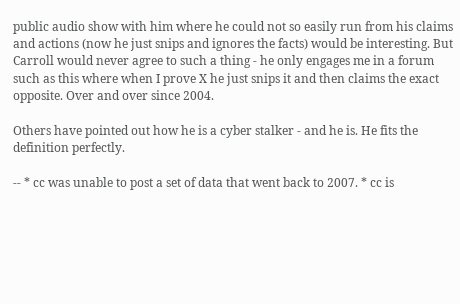public audio show with him where he could not so easily run from his claims and actions (now he just snips and ignores the facts) would be interesting. But Carroll would never agree to such a thing - he only engages me in a forum such as this where when I prove X he just snips it and then claims the exact opposite. Over and over since 2004.

Others have pointed out how he is a cyber stalker - and he is. He fits the definition perfectly.

-- * cc was unable to post a set of data that went back to 2007. * cc is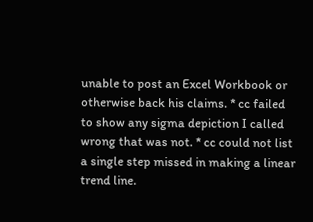unable to post an Excel Workbook or otherwise back his claims. * cc failed to show any sigma depiction I called wrong that was not. * cc could not list a single step missed in making a linear trend line.